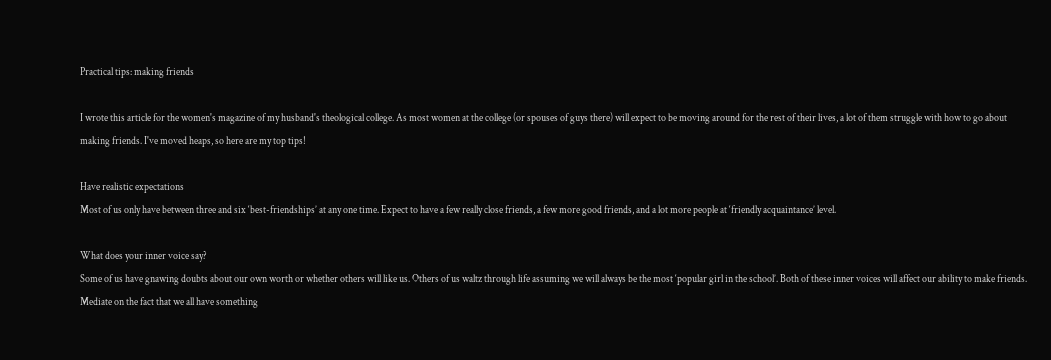Practical tips: making friends

I wrote this article for the women's magazine of my husband's theological college. As most women at the college (or spouses of guys there) will expect to be moving around for the rest of their lives, a lot of them struggle with how to go about making friends. I've moved heaps, so here are my top tips!

Have realistic expectations
Most of us only have between three and six ‘best-friendships’ at any one time. Expect to have a few really close friends, a few more good friends, and a lot more people at ‘friendly acquaintance’ level.

What does your inner voice say?
Some of us have gnawing doubts about our own worth or whether others will like us. Others of us waltz through life assuming we will always be the most ‘popular girl in the school’. Both of these inner voices will affect our ability to make friends. Mediate on the fact that we all have something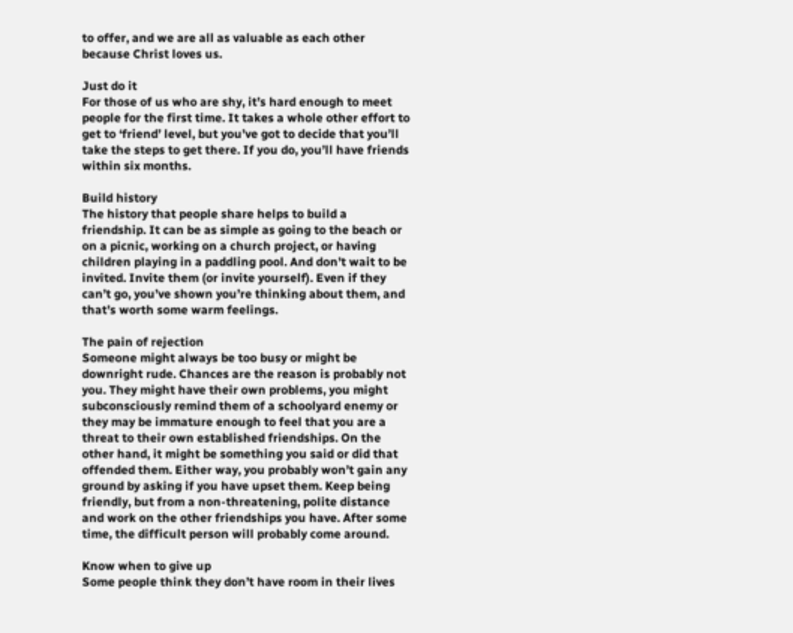to offer, and we are all as valuable as each other because Christ loves us.

Just do it
For those of us who are shy, it’s hard enough to meet people for the first time. It takes a whole other effort to get to ‘friend’ level, but you’ve got to decide that you’ll take the steps to get there. If you do, you’ll have friends within six months.

Build history
The history that people share helps to build a friendship. It can be as simple as going to the beach or on a picnic, working on a church project, or having children playing in a paddling pool. And don’t wait to be invited. Invite them (or invite yourself). Even if they can’t go, you’ve shown you’re thinking about them, and that’s worth some warm feelings.

The pain of rejection
Someone might always be too busy or might be downright rude. Chances are the reason is probably not you. They might have their own problems, you might subconsciously remind them of a schoolyard enemy or they may be immature enough to feel that you are a threat to their own established friendships. On the other hand, it might be something you said or did that offended them. Either way, you probably won’t gain any ground by asking if you have upset them. Keep being friendly, but from a non-threatening, polite distance and work on the other friendships you have. After some time, the difficult person will probably come around.

Know when to give up
Some people think they don’t have room in their lives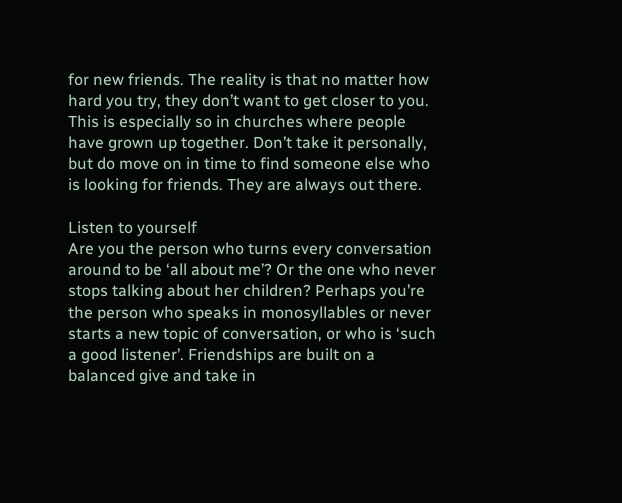for new friends. The reality is that no matter how hard you try, they don’t want to get closer to you. This is especially so in churches where people have grown up together. Don’t take it personally, but do move on in time to find someone else who is looking for friends. They are always out there.

Listen to yourself
Are you the person who turns every conversation around to be ‘all about me’? Or the one who never stops talking about her children? Perhaps you’re the person who speaks in monosyllables or never starts a new topic of conversation, or who is ‘such a good listener’. Friendships are built on a balanced give and take in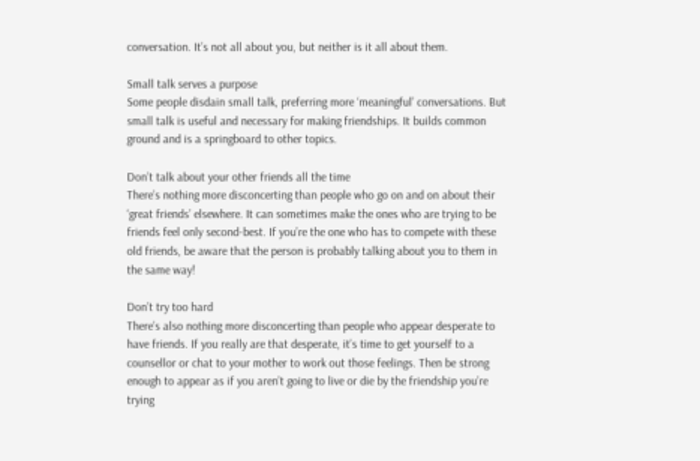conversation. It’s not all about you, but neither is it all about them.

Small talk serves a purpose
Some people disdain small talk, preferring more ‘meaningful’ conversations. But small talk is useful and necessary for making friendships. It builds common ground and is a springboard to other topics.

Don’t talk about your other friends all the time
There’s nothing more disconcerting than people who go on and on about their ‘great friends’ elsewhere. It can sometimes make the ones who are trying to be friends feel only second-best. If you’re the one who has to compete with these old friends, be aware that the person is probably talking about you to them in the same way!

Don’t try too hard
There’s also nothing more disconcerting than people who appear desperate to have friends. If you really are that desperate, it’s time to get yourself to a counsellor or chat to your mother to work out those feelings. Then be strong enough to appear as if you aren’t going to live or die by the friendship you’re trying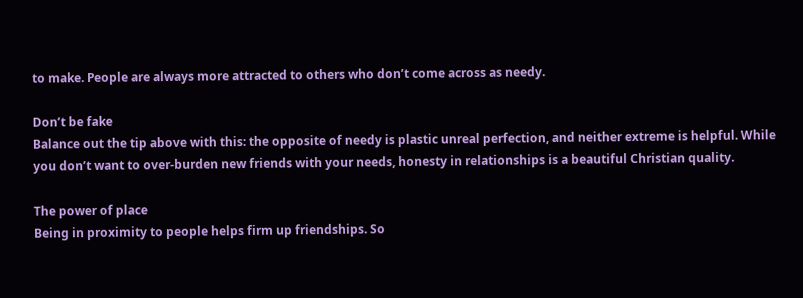to make. People are always more attracted to others who don’t come across as needy.

Don’t be fake
Balance out the tip above with this: the opposite of needy is plastic unreal perfection, and neither extreme is helpful. While you don’t want to over-burden new friends with your needs, honesty in relationships is a beautiful Christian quality.

The power of place
Being in proximity to people helps firm up friendships. So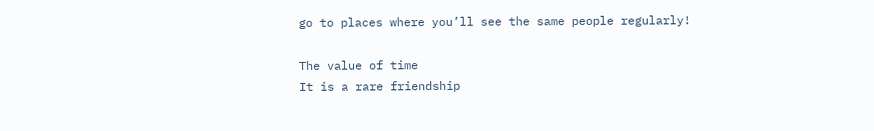go to places where you’ll see the same people regularly!

The value of time
It is a rare friendship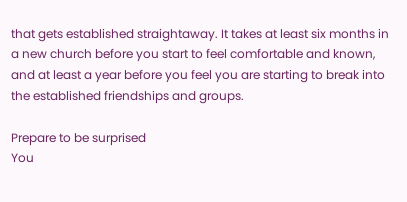that gets established straightaway. It takes at least six months in a new church before you start to feel comfortable and known, and at least a year before you feel you are starting to break into the established friendships and groups.

Prepare to be surprised
You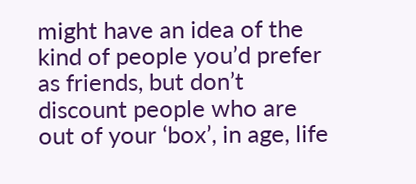might have an idea of the kind of people you’d prefer as friends, but don’t discount people who are out of your ‘box’, in age, life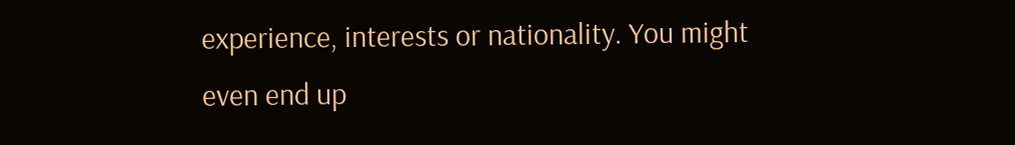experience, interests or nationality. You might even end up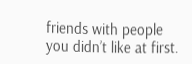friends with people you didn’t like at first.